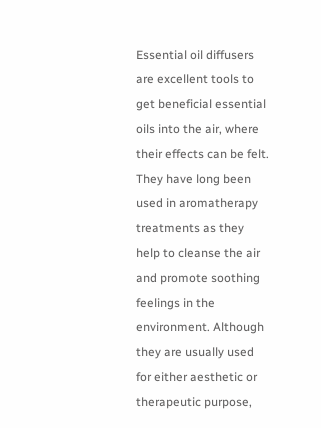Essential oil diffusers are excellent tools to get beneficial essential oils into the air, where their effects can be felt. They have long been used in aromatherapy treatments as they help to cleanse the air and promote soothing feelings in the environment. Although they are usually used for either aesthetic or therapeutic purpose,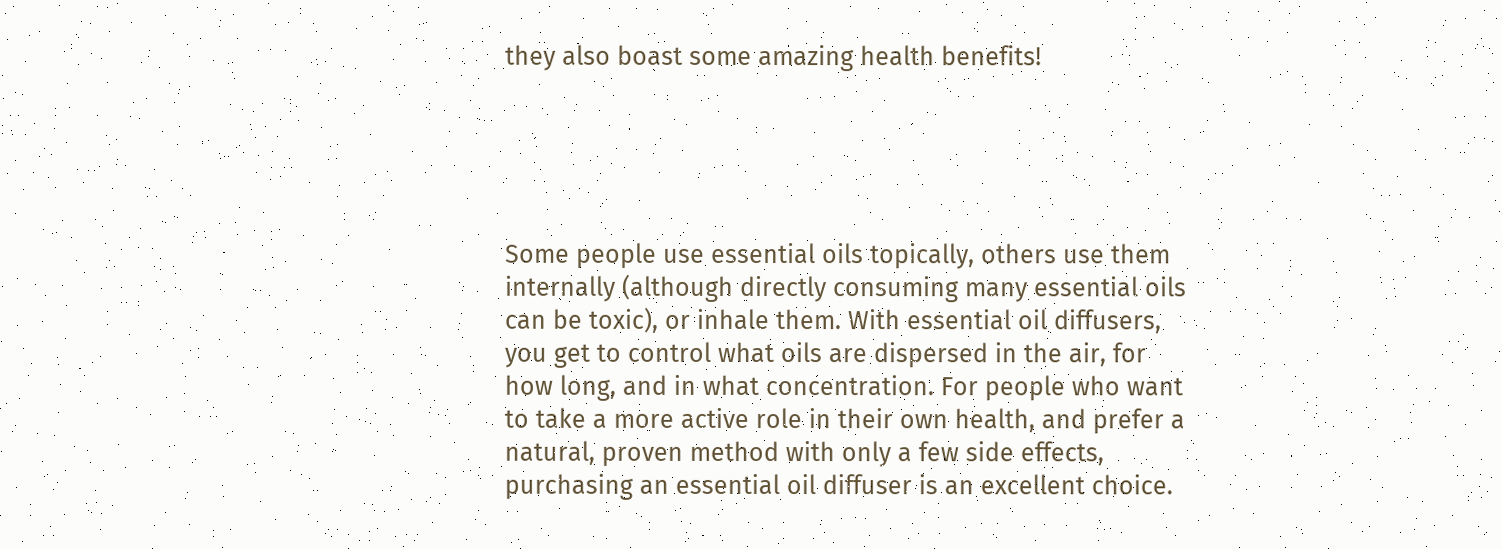they also boast some amazing health benefits!





Some people use essential oils topically, others use them internally (although directly consuming many essential oils can be toxic), or inhale them. With essential oil diffusers, you get to control what oils are dispersed in the air, for how long, and in what concentration. For people who want to take a more active role in their own health, and prefer a natural, proven method with only a few side effects, purchasing an essential oil diffuser is an excellent choice.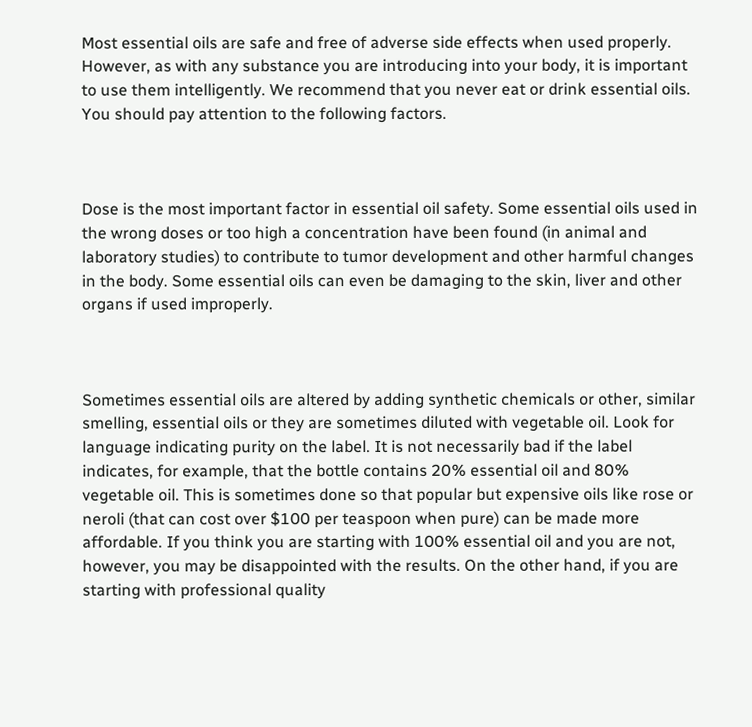Most essential oils are safe and free of adverse side effects when used properly. However, as with any substance you are introducing into your body, it is important to use them intelligently. We recommend that you never eat or drink essential oils. You should pay attention to the following factors.



Dose is the most important factor in essential oil safety. Some essential oils used in the wrong doses or too high a concentration have been found (in animal and laboratory studies) to contribute to tumor development and other harmful changes in the body. Some essential oils can even be damaging to the skin, liver and other organs if used improperly.



Sometimes essential oils are altered by adding synthetic chemicals or other, similar smelling, essential oils or they are sometimes diluted with vegetable oil. Look for language indicating purity on the label. It is not necessarily bad if the label indicates, for example, that the bottle contains 20% essential oil and 80% vegetable oil. This is sometimes done so that popular but expensive oils like rose or neroli (that can cost over $100 per teaspoon when pure) can be made more affordable. If you think you are starting with 100% essential oil and you are not, however, you may be disappointed with the results. On the other hand, if you are starting with professional quality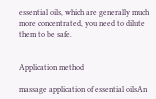essential oils, which are generally much more concentrated, you need to dilute them to be safe.


Application method

massage application of essential oilsAn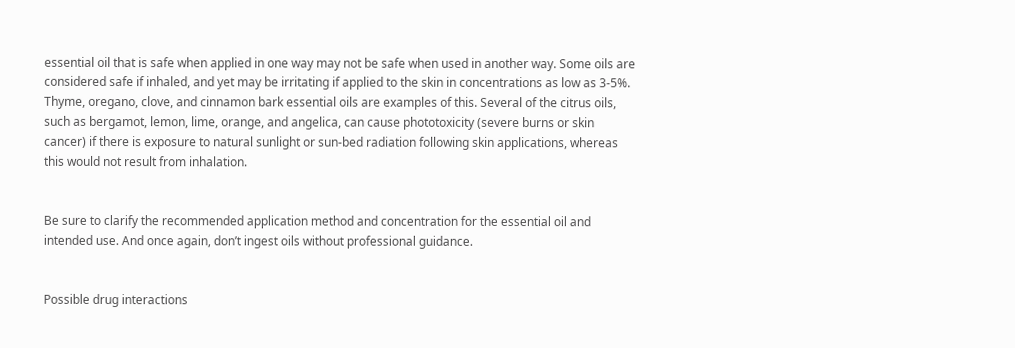essential oil that is safe when applied in one way may not be safe when used in another way. Some oils are considered safe if inhaled, and yet may be irritating if applied to the skin in concentrations as low as 3-5%. Thyme, oregano, clove, and cinnamon bark essential oils are examples of this. Several of the citrus oils, such as bergamot, lemon, lime, orange, and angelica, can cause phototoxicity (severe burns or skin cancer) if there is exposure to natural sunlight or sun-bed radiation following skin applications, whereas this would not result from inhalation.


Be sure to clarify the recommended application method and concentration for the essential oil and intended use. And once again, don’t ingest oils without professional guidance.


Possible drug interactions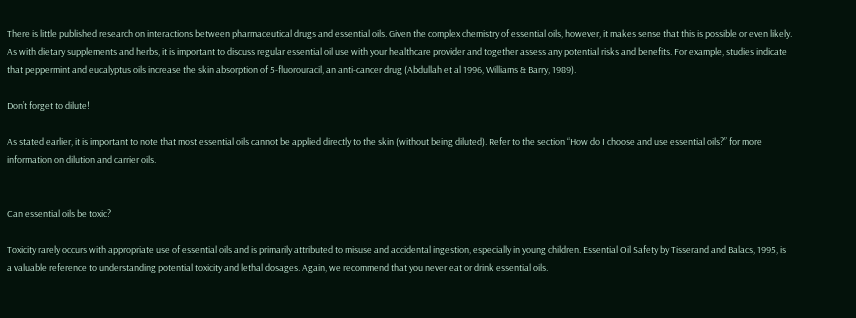There is little published research on interactions between pharmaceutical drugs and essential oils. Given the complex chemistry of essential oils, however, it makes sense that this is possible or even likely. As with dietary supplements and herbs, it is important to discuss regular essential oil use with your healthcare provider and together assess any potential risks and benefits. For example, studies indicate that peppermint and eucalyptus oils increase the skin absorption of 5-fluorouracil, an anti-cancer drug (Abdullah et al 1996, Williams & Barry, 1989).

Don’t forget to dilute!

As stated earlier, it is important to note that most essential oils cannot be applied directly to the skin (without being diluted). Refer to the section “How do I choose and use essential oils?” for more information on dilution and carrier oils.


Can essential oils be toxic?

Toxicity rarely occurs with appropriate use of essential oils and is primarily attributed to misuse and accidental ingestion, especially in young children. Essential Oil Safety by Tisserand and Balacs, 1995, is a valuable reference to understanding potential toxicity and lethal dosages. Again, we recommend that you never eat or drink essential oils.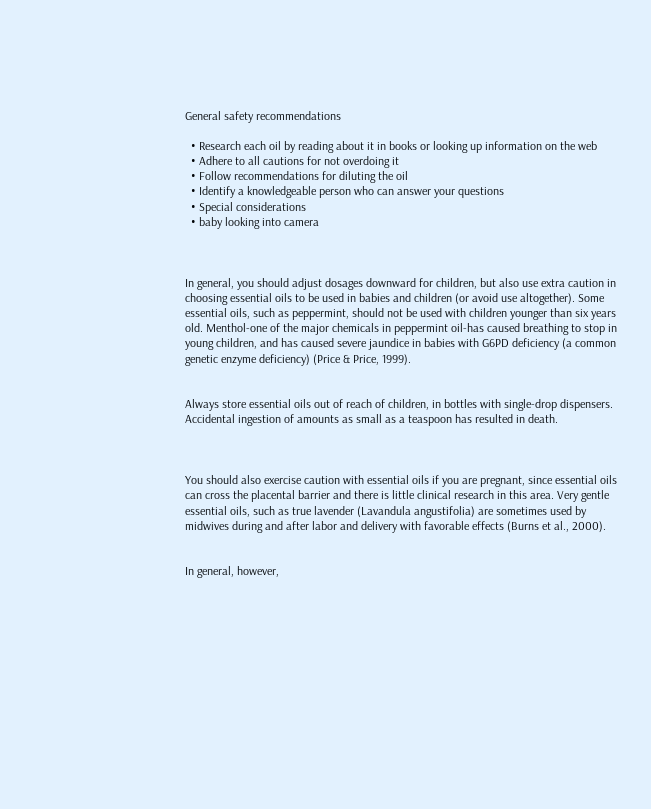General safety recommendations

  • Research each oil by reading about it in books or looking up information on the web
  • Adhere to all cautions for not overdoing it
  • Follow recommendations for diluting the oil
  • Identify a knowledgeable person who can answer your questions
  • Special considerations
  • baby looking into camera



In general, you should adjust dosages downward for children, but also use extra caution in choosing essential oils to be used in babies and children (or avoid use altogether). Some essential oils, such as peppermint, should not be used with children younger than six years old. Menthol-one of the major chemicals in peppermint oil-has caused breathing to stop in young children, and has caused severe jaundice in babies with G6PD deficiency (a common genetic enzyme deficiency) (Price & Price, 1999).


Always store essential oils out of reach of children, in bottles with single-drop dispensers. Accidental ingestion of amounts as small as a teaspoon has resulted in death.



You should also exercise caution with essential oils if you are pregnant, since essential oils can cross the placental barrier and there is little clinical research in this area. Very gentle essential oils, such as true lavender (Lavandula angustifolia) are sometimes used by midwives during and after labor and delivery with favorable effects (Burns et al., 2000).


In general, however,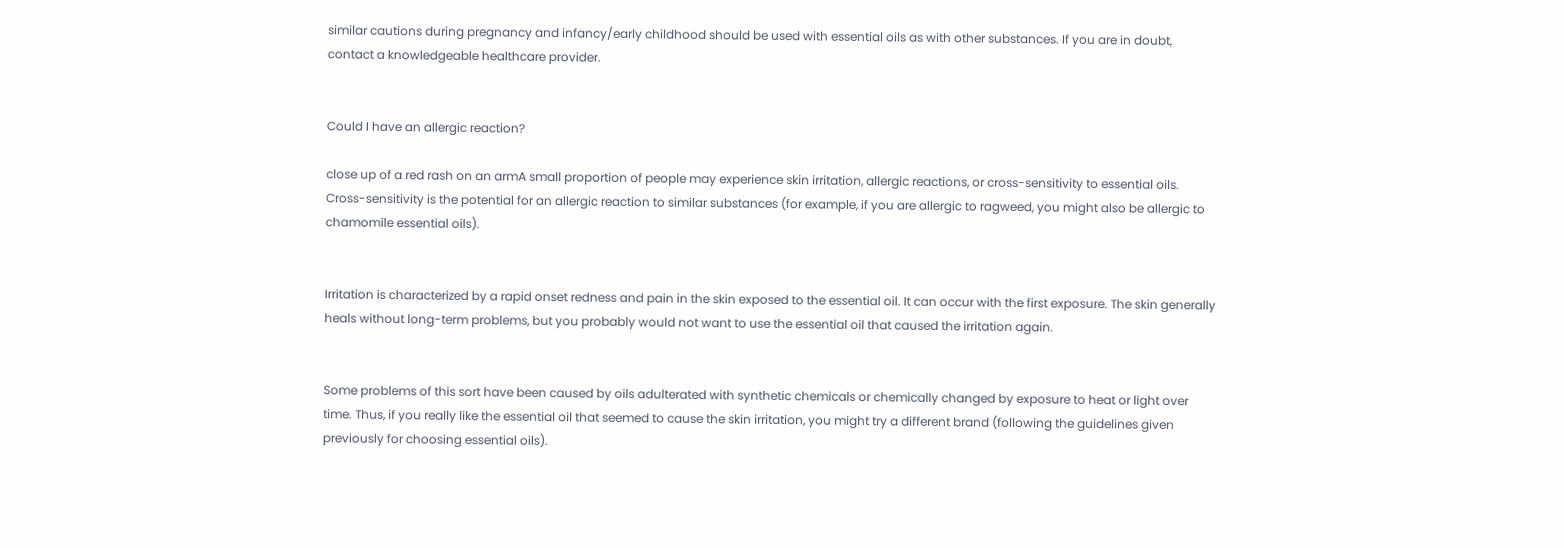similar cautions during pregnancy and infancy/early childhood should be used with essential oils as with other substances. If you are in doubt, contact a knowledgeable healthcare provider.


Could I have an allergic reaction?

close up of a red rash on an armA small proportion of people may experience skin irritation, allergic reactions, or cross-sensitivity to essential oils. Cross-sensitivity is the potential for an allergic reaction to similar substances (for example, if you are allergic to ragweed, you might also be allergic to chamomile essential oils).


Irritation is characterized by a rapid onset redness and pain in the skin exposed to the essential oil. It can occur with the first exposure. The skin generally heals without long-term problems, but you probably would not want to use the essential oil that caused the irritation again.


Some problems of this sort have been caused by oils adulterated with synthetic chemicals or chemically changed by exposure to heat or light over time. Thus, if you really like the essential oil that seemed to cause the skin irritation, you might try a different brand (following the guidelines given previously for choosing essential oils).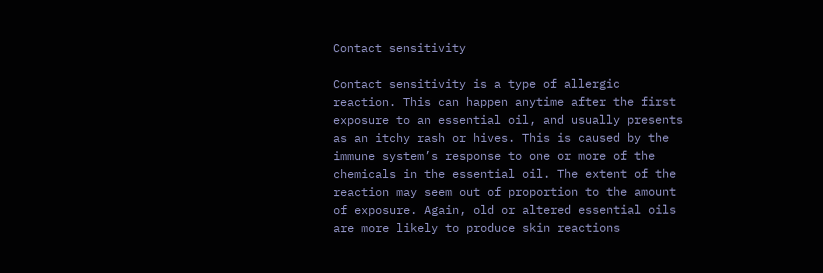Contact sensitivity

Contact sensitivity is a type of allergic reaction. This can happen anytime after the first exposure to an essential oil, and usually presents as an itchy rash or hives. This is caused by the immune system’s response to one or more of the chemicals in the essential oil. The extent of the reaction may seem out of proportion to the amount of exposure. Again, old or altered essential oils are more likely to produce skin reactions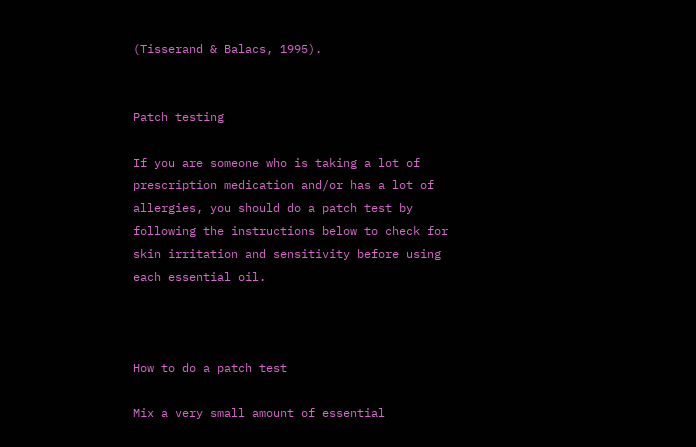(Tisserand & Balacs, 1995).


Patch testing

If you are someone who is taking a lot of prescription medication and/or has a lot of allergies, you should do a patch test by following the instructions below to check for skin irritation and sensitivity before using each essential oil.



How to do a patch test

Mix a very small amount of essential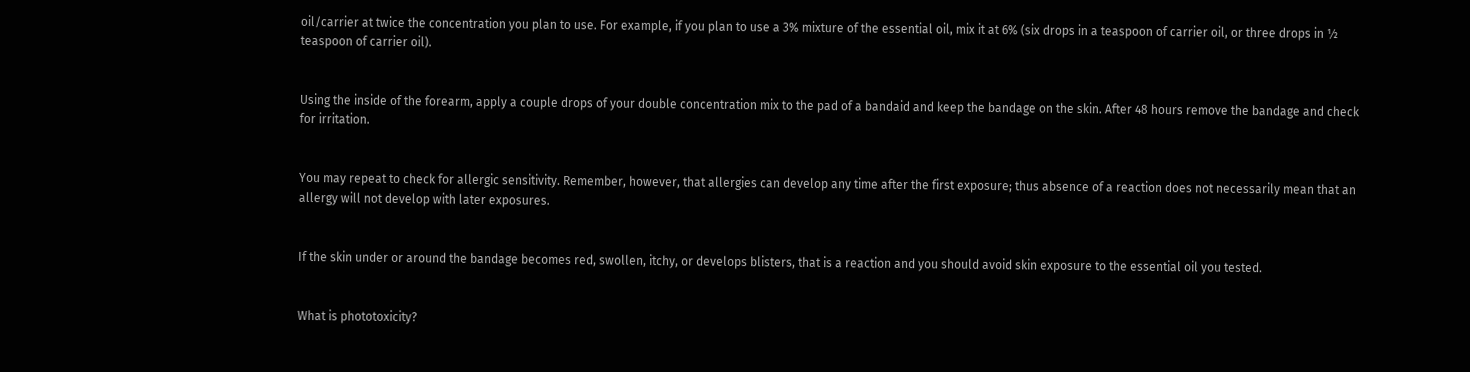oil/carrier at twice the concentration you plan to use. For example, if you plan to use a 3% mixture of the essential oil, mix it at 6% (six drops in a teaspoon of carrier oil, or three drops in ½ teaspoon of carrier oil).


Using the inside of the forearm, apply a couple drops of your double concentration mix to the pad of a bandaid and keep the bandage on the skin. After 48 hours remove the bandage and check for irritation.


You may repeat to check for allergic sensitivity. Remember, however, that allergies can develop any time after the first exposure; thus absence of a reaction does not necessarily mean that an allergy will not develop with later exposures.


If the skin under or around the bandage becomes red, swollen, itchy, or develops blisters, that is a reaction and you should avoid skin exposure to the essential oil you tested.


What is phototoxicity?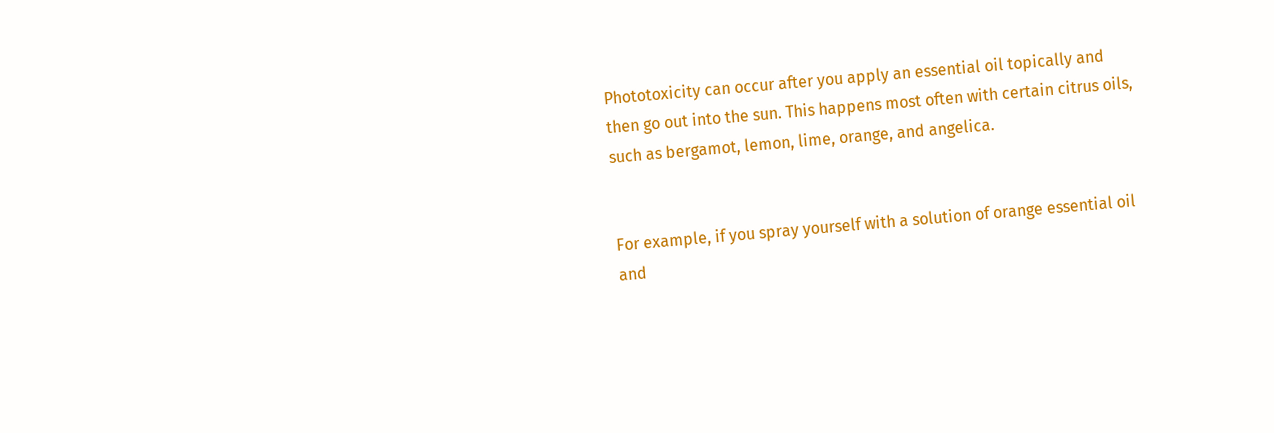Phototoxicity can occur after you apply an essential oil topically and then go out into the sun. This happens most often with certain citrus oils, such as bergamot, lemon, lime, orange, and angelica.


For example, if you spray yourself with a solution of orange essential oil and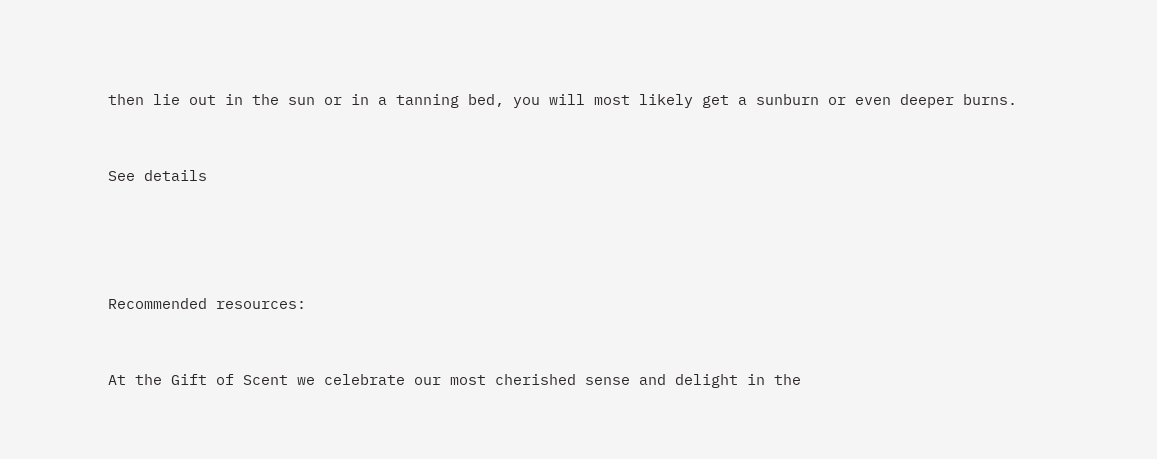then lie out in the sun or in a tanning bed, you will most likely get a sunburn or even deeper burns.


See details




Recommended resources:


At the Gift of Scent we celebrate our most cherished sense and delight in the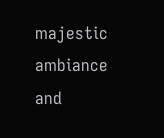majestic ambiance and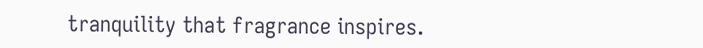tranquility that fragrance inspires.